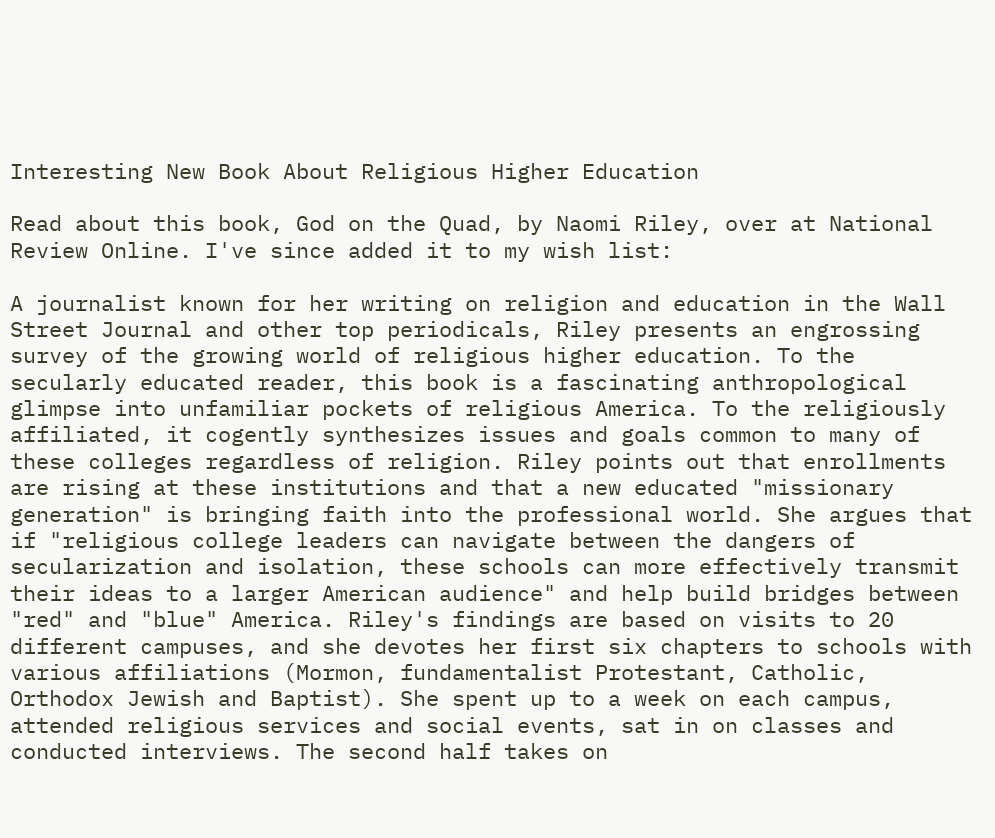Interesting New Book About Religious Higher Education

Read about this book, God on the Quad, by Naomi Riley, over at National Review Online. I've since added it to my wish list:

A journalist known for her writing on religion and education in the Wall Street Journal and other top periodicals, Riley presents an engrossing survey of the growing world of religious higher education. To the secularly educated reader, this book is a fascinating anthropological glimpse into unfamiliar pockets of religious America. To the religiously affiliated, it cogently synthesizes issues and goals common to many of these colleges regardless of religion. Riley points out that enrollments are rising at these institutions and that a new educated "missionary generation" is bringing faith into the professional world. She argues that if "religious college leaders can navigate between the dangers of secularization and isolation, these schools can more effectively transmit their ideas to a larger American audience" and help build bridges between "red" and "blue" America. Riley's findings are based on visits to 20 different campuses, and she devotes her first six chapters to schools with various affiliations (Mormon, fundamentalist Protestant, Catholic, Orthodox Jewish and Baptist). She spent up to a week on each campus, attended religious services and social events, sat in on classes and conducted interviews. The second half takes on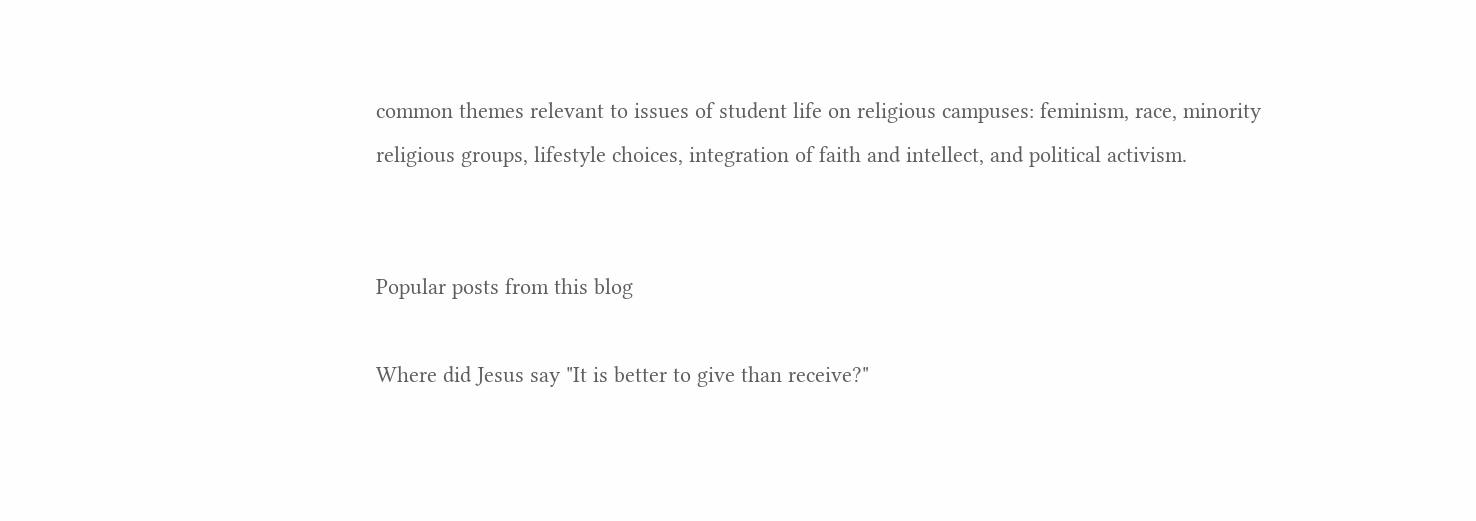common themes relevant to issues of student life on religious campuses: feminism, race, minority religious groups, lifestyle choices, integration of faith and intellect, and political activism.


Popular posts from this blog

Where did Jesus say "It is better to give than receive?"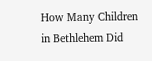How Many Children in Bethlehem Did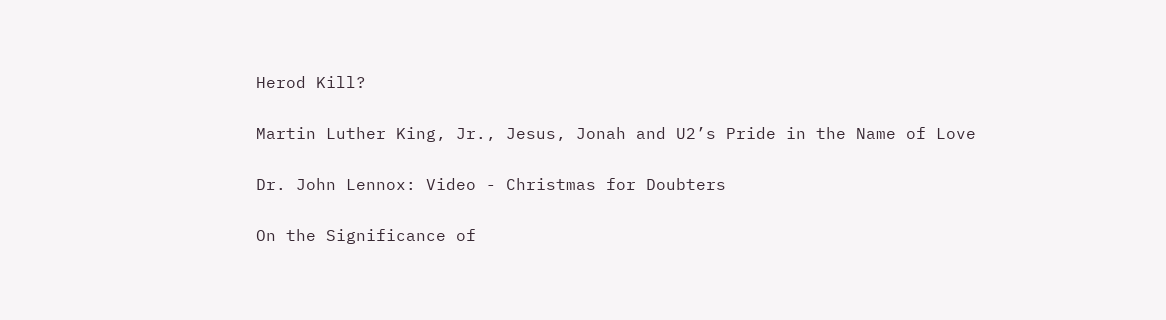Herod Kill?

Martin Luther King, Jr., Jesus, Jonah and U2’s Pride in the Name of Love

Dr. John Lennox: Video - Christmas for Doubters

On the Significance of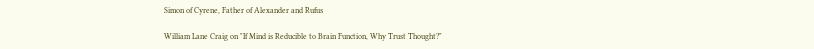Simon of Cyrene, Father of Alexander and Rufus

William Lane Craig on "If Mind is Reducible to Brain Function, Why Trust Thought?"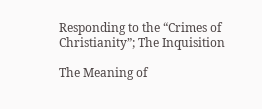Responding to the “Crimes of Christianity”; The Inquisition

The Meaning of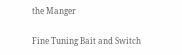the Manger

Fine Tuning Bait and Switch